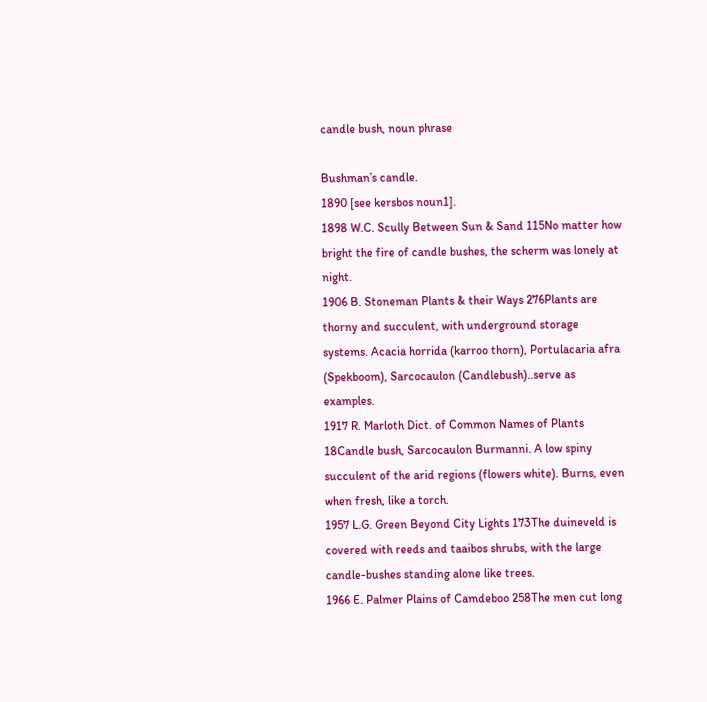candle bush, noun phrase

Bushman’s candle.
1890 [see kersbos noun1].
1898 W.C. Scully Between Sun & Sand 115No matter how bright the fire of candle bushes, the scherm was lonely at night.
1906 B. Stoneman Plants & their Ways 276Plants are thorny and succulent, with underground storage systems. Acacia horrida (karroo thorn), Portulacaria afra (Spekboom), Sarcocaulon (Candlebush)..serve as examples.
1917 R. Marloth Dict. of Common Names of Plants 18Candle bush, Sarcocaulon Burmanni. A low spiny succulent of the arid regions (flowers white). Burns, even when fresh, like a torch.
1957 L.G. Green Beyond City Lights 173The duineveld is covered with reeds and taaibos shrubs, with the large candle-bushes standing alone like trees.
1966 E. Palmer Plains of Camdeboo 258The men cut long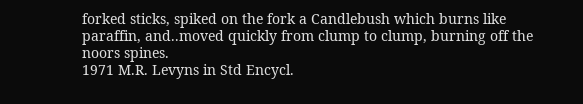forked sticks, spiked on the fork a Candlebush which burns like paraffin, and..moved quickly from clump to clump, burning off the noors spines.
1971 M.R. Levyns in Std Encycl.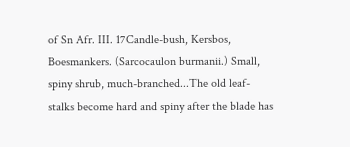of Sn Afr. III. 17Candle-bush, Kersbos, Boesmankers. (Sarcocaulon burmanii.) Small, spiny shrub, much-branched...The old leaf-stalks become hard and spiny after the blade has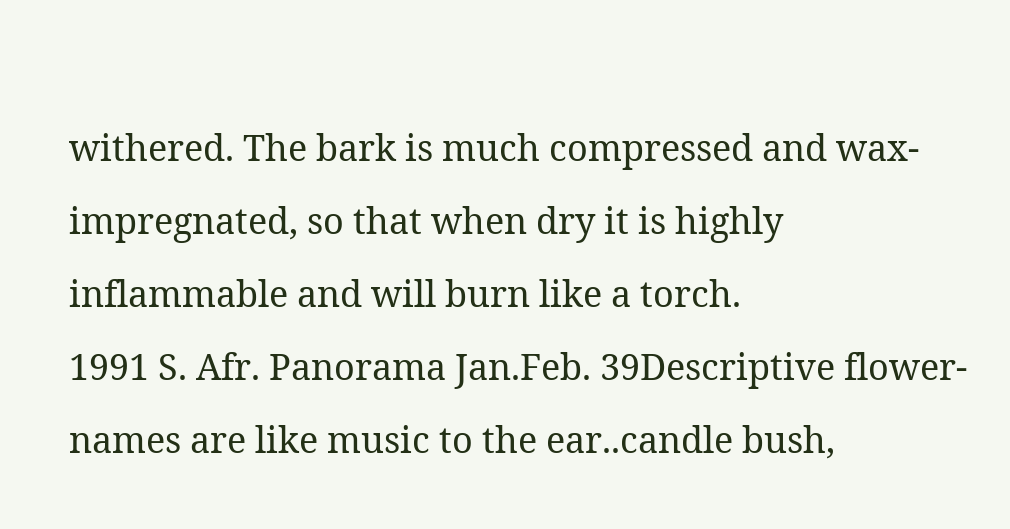withered. The bark is much compressed and wax-impregnated, so that when dry it is highly inflammable and will burn like a torch.
1991 S. Afr. Panorama Jan.Feb. 39Descriptive flower-names are like music to the ear..candle bush,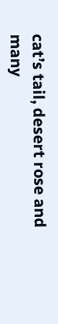cat’s tail, desert rose and many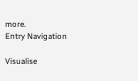more.
Entry Navigation

Visualise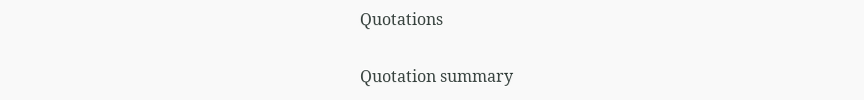Quotations

Quotation summary